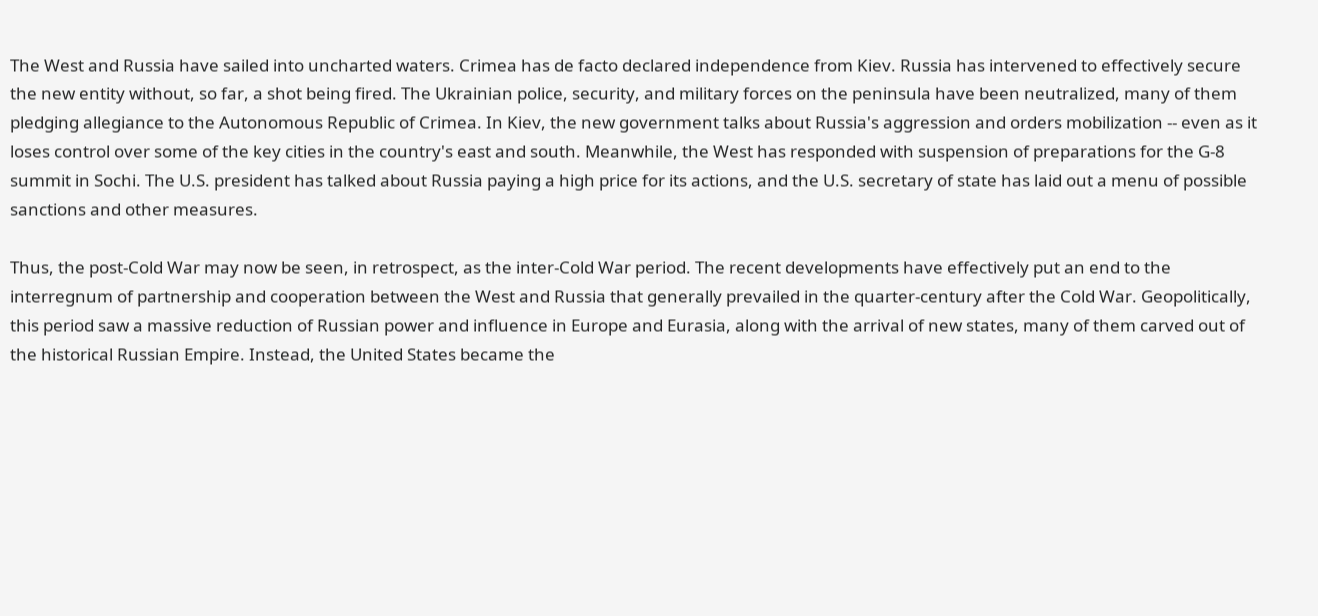The West and Russia have sailed into uncharted waters. Crimea has de facto declared independence from Kiev. Russia has intervened to effectively secure the new entity without, so far, a shot being fired. The Ukrainian police, security, and military forces on the peninsula have been neutralized, many of them pledging allegiance to the Autonomous Republic of Crimea. In Kiev, the new government talks about Russia's aggression and orders mobilization -- even as it loses control over some of the key cities in the country's east and south. Meanwhile, the West has responded with suspension of preparations for the G-8 summit in Sochi. The U.S. president has talked about Russia paying a high price for its actions, and the U.S. secretary of state has laid out a menu of possible sanctions and other measures.

Thus, the post-Cold War may now be seen, in retrospect, as the inter-Cold War period. The recent developments have effectively put an end to the interregnum of partnership and cooperation between the West and Russia that generally prevailed in the quarter-century after the Cold War. Geopolitically, this period saw a massive reduction of Russian power and influence in Europe and Eurasia, along with the arrival of new states, many of them carved out of the historical Russian Empire. Instead, the United States became the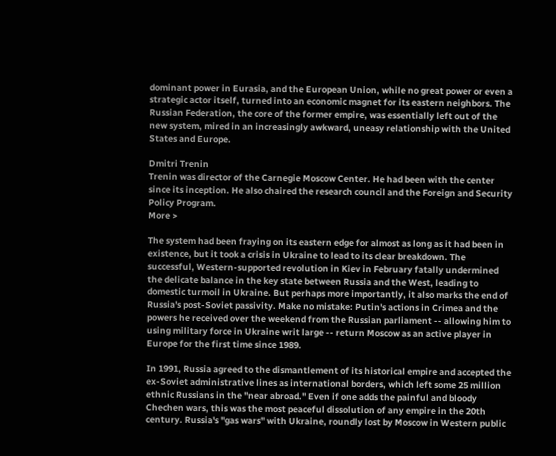dominant power in Eurasia, and the European Union, while no great power or even a strategic actor itself, turned into an economic magnet for its eastern neighbors. The Russian Federation, the core of the former empire, was essentially left out of the new system, mired in an increasingly awkward, uneasy relationship with the United States and Europe.

Dmitri Trenin
Trenin was director of the Carnegie Moscow Center. He had been with the center since its inception. He also chaired the research council and the Foreign and Security Policy Program.
More >

The system had been fraying on its eastern edge for almost as long as it had been in existence, but it took a crisis in Ukraine to lead to its clear breakdown. The successful, Western-supported revolution in Kiev in February fatally undermined the delicate balance in the key state between Russia and the West, leading to domestic turmoil in Ukraine. But perhaps more importantly, it also marks the end of Russia's post-Soviet passivity. Make no mistake: Putin's actions in Crimea and the powers he received over the weekend from the Russian parliament -- allowing him to using military force in Ukraine writ large -- return Moscow as an active player in Europe for the first time since 1989.

In 1991, Russia agreed to the dismantlement of its historical empire and accepted the ex-Soviet administrative lines as international borders, which left some 25 million ethnic Russians in the "near abroad." Even if one adds the painful and bloody Chechen wars, this was the most peaceful dissolution of any empire in the 20th century. Russia's "gas wars" with Ukraine, roundly lost by Moscow in Western public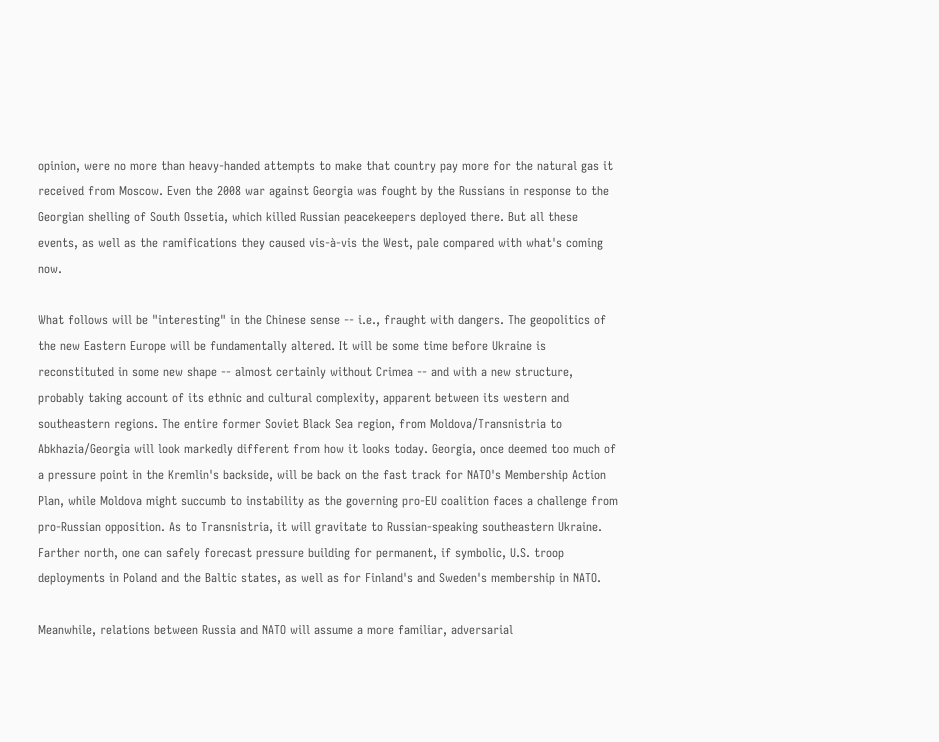opinion, were no more than heavy-handed attempts to make that country pay more for the natural gas it received from Moscow. Even the 2008 war against Georgia was fought by the Russians in response to the Georgian shelling of South Ossetia, which killed Russian peacekeepers deployed there. But all these events, as well as the ramifications they caused vis-à-vis the West, pale compared with what's coming now.

What follows will be "interesting" in the Chinese sense -- i.e., fraught with dangers. The geopolitics of the new Eastern Europe will be fundamentally altered. It will be some time before Ukraine is reconstituted in some new shape -- almost certainly without Crimea -- and with a new structure, probably taking account of its ethnic and cultural complexity, apparent between its western and southeastern regions. The entire former Soviet Black Sea region, from Moldova/Transnistria to Abkhazia/Georgia will look markedly different from how it looks today. Georgia, once deemed too much of a pressure point in the Kremlin's backside, will be back on the fast track for NATO's Membership Action Plan, while Moldova might succumb to instability as the governing pro-EU coalition faces a challenge from pro-Russian opposition. As to Transnistria, it will gravitate to Russian-speaking southeastern Ukraine. Farther north, one can safely forecast pressure building for permanent, if symbolic, U.S. troop deployments in Poland and the Baltic states, as well as for Finland's and Sweden's membership in NATO.

Meanwhile, relations between Russia and NATO will assume a more familiar, adversarial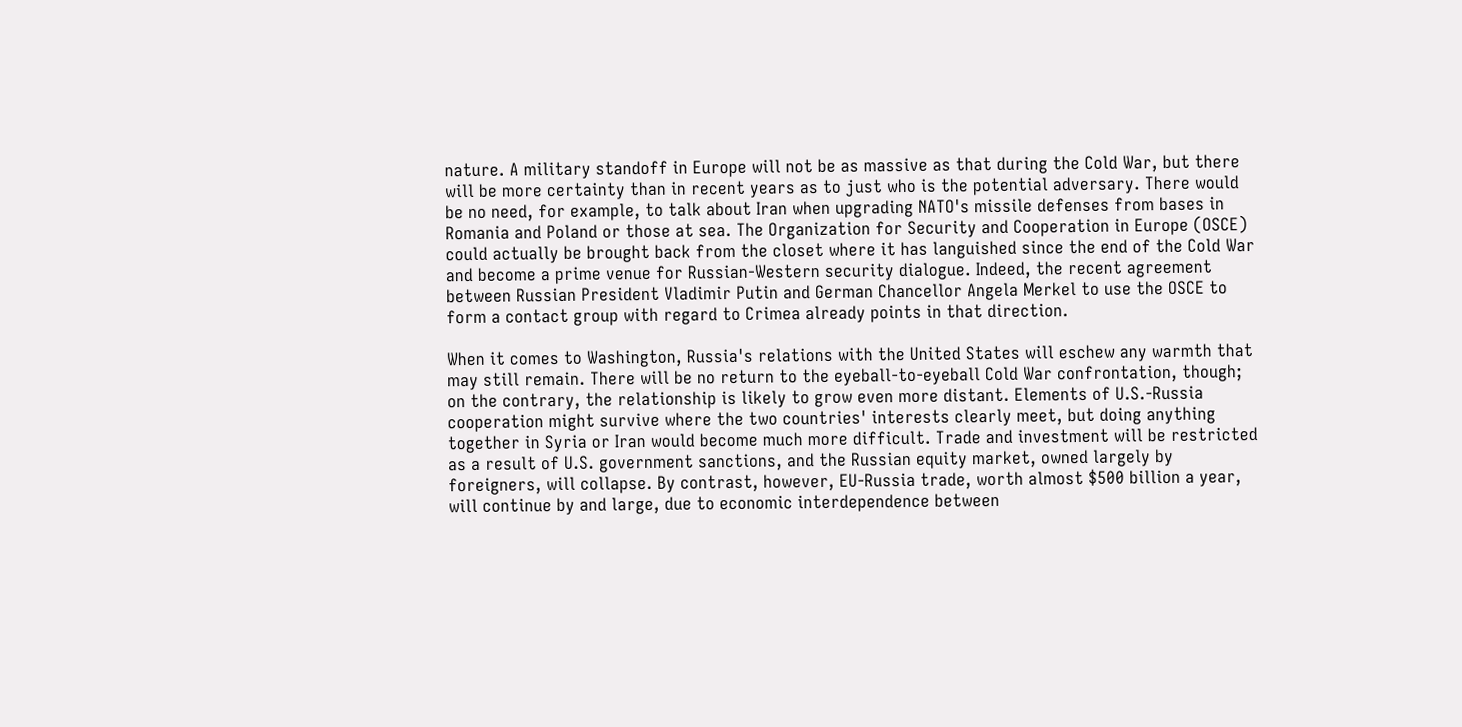nature. A military standoff in Europe will not be as massive as that during the Cold War, but there will be more certainty than in recent years as to just who is the potential adversary. There would be no need, for example, to talk about Iran when upgrading NATO's missile defenses from bases in Romania and Poland or those at sea. The Organization for Security and Cooperation in Europe (OSCE) could actually be brought back from the closet where it has languished since the end of the Cold War and become a prime venue for Russian-Western security dialogue. Indeed, the recent agreement between Russian President Vladimir Putin and German Chancellor Angela Merkel to use the OSCE to form a contact group with regard to Crimea already points in that direction.

When it comes to Washington, Russia's relations with the United States will eschew any warmth that may still remain. There will be no return to the eyeball-to-eyeball Cold War confrontation, though; on the contrary, the relationship is likely to grow even more distant. Elements of U.S.-Russia cooperation might survive where the two countries' interests clearly meet, but doing anything together in Syria or Iran would become much more difficult. Trade and investment will be restricted as a result of U.S. government sanctions, and the Russian equity market, owned largely by foreigners, will collapse. By contrast, however, EU-Russia trade, worth almost $500 billion a year, will continue by and large, due to economic interdependence between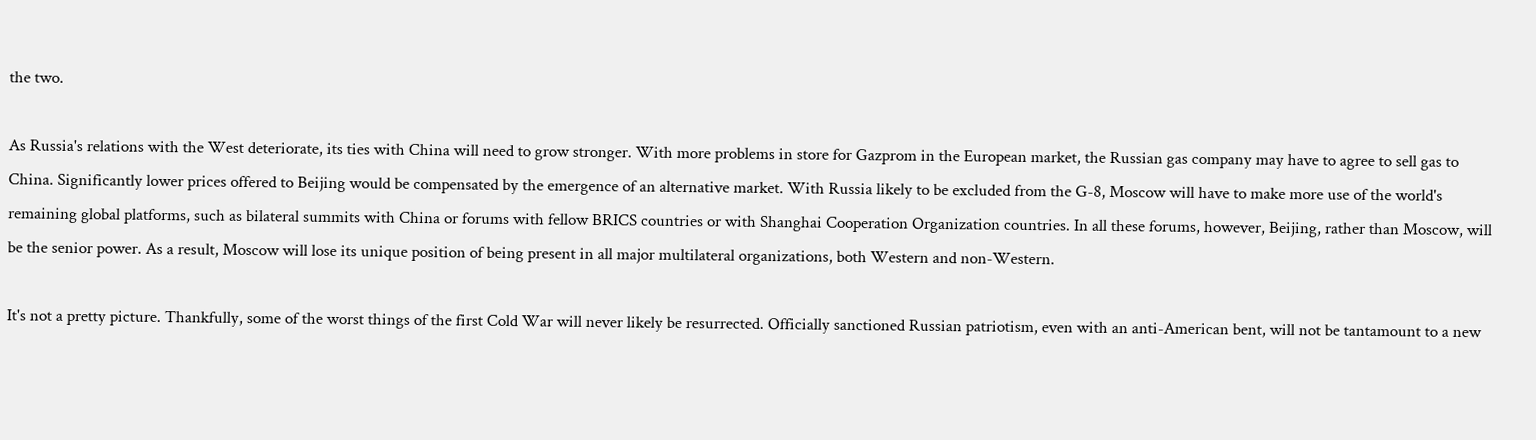the two.

As Russia's relations with the West deteriorate, its ties with China will need to grow stronger. With more problems in store for Gazprom in the European market, the Russian gas company may have to agree to sell gas to China. Significantly lower prices offered to Beijing would be compensated by the emergence of an alternative market. With Russia likely to be excluded from the G-8, Moscow will have to make more use of the world's remaining global platforms, such as bilateral summits with China or forums with fellow BRICS countries or with Shanghai Cooperation Organization countries. In all these forums, however, Beijing, rather than Moscow, will be the senior power. As a result, Moscow will lose its unique position of being present in all major multilateral organizations, both Western and non-Western.

It's not a pretty picture. Thankfully, some of the worst things of the first Cold War will never likely be resurrected. Officially sanctioned Russian patriotism, even with an anti-American bent, will not be tantamount to a new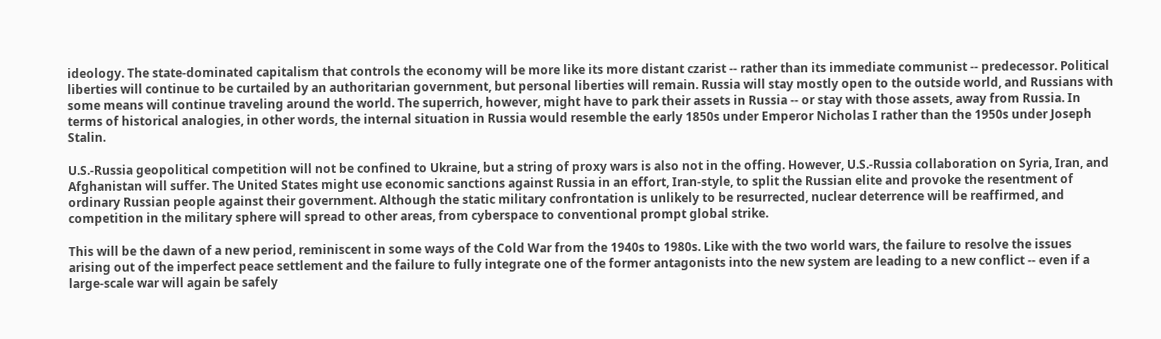ideology. The state-dominated capitalism that controls the economy will be more like its more distant czarist -- rather than its immediate communist -- predecessor. Political liberties will continue to be curtailed by an authoritarian government, but personal liberties will remain. Russia will stay mostly open to the outside world, and Russians with some means will continue traveling around the world. The superrich, however, might have to park their assets in Russia -- or stay with those assets, away from Russia. In terms of historical analogies, in other words, the internal situation in Russia would resemble the early 1850s under Emperor Nicholas I rather than the 1950s under Joseph Stalin.

U.S.-Russia geopolitical competition will not be confined to Ukraine, but a string of proxy wars is also not in the offing. However, U.S.-Russia collaboration on Syria, Iran, and Afghanistan will suffer. The United States might use economic sanctions against Russia in an effort, Iran-style, to split the Russian elite and provoke the resentment of ordinary Russian people against their government. Although the static military confrontation is unlikely to be resurrected, nuclear deterrence will be reaffirmed, and competition in the military sphere will spread to other areas, from cyberspace to conventional prompt global strike.

This will be the dawn of a new period, reminiscent in some ways of the Cold War from the 1940s to 1980s. Like with the two world wars, the failure to resolve the issues arising out of the imperfect peace settlement and the failure to fully integrate one of the former antagonists into the new system are leading to a new conflict -- even if a large-scale war will again be safely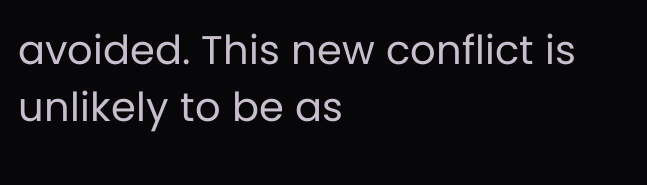avoided. This new conflict is unlikely to be as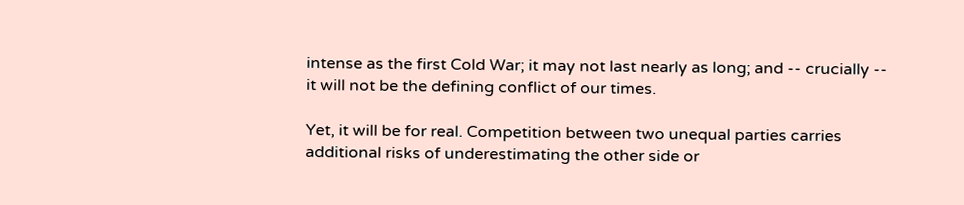intense as the first Cold War; it may not last nearly as long; and -- crucially -- it will not be the defining conflict of our times.

Yet, it will be for real. Competition between two unequal parties carries additional risks of underestimating the other side or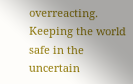overreacting. Keeping the world safe in the uncertain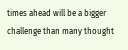times ahead will be a bigger challenge than many thought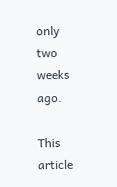only two weeks ago.

This article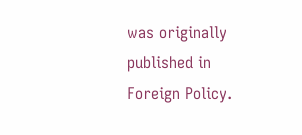was originally published in Foreign Policy.